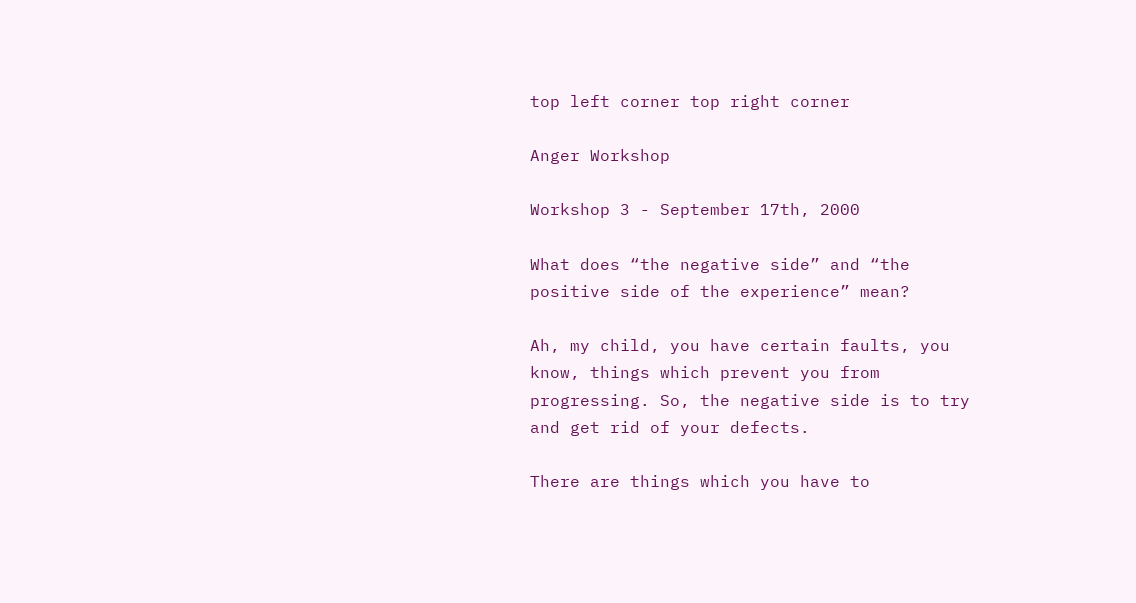top left corner top right corner

Anger Workshop

Workshop 3 - September 17th, 2000

What does “the negative side” and “the positive side of the experience” mean?

Ah, my child, you have certain faults, you know, things which prevent you from progressing. So, the negative side is to try and get rid of your defects.

There are things which you have to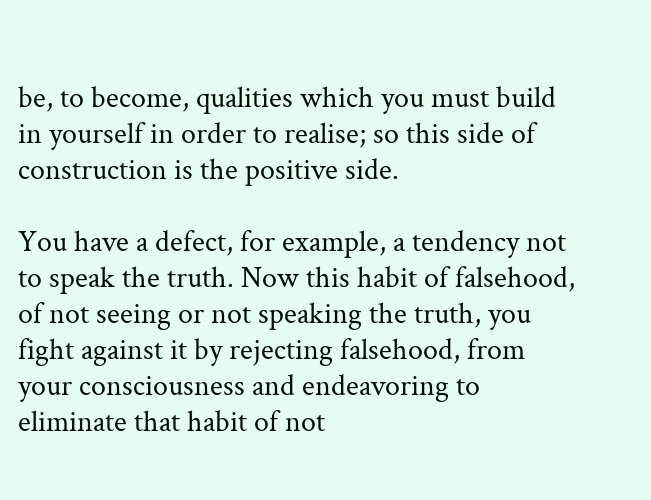be, to become, qualities which you must build in yourself in order to realise; so this side of construction is the positive side.

You have a defect, for example, a tendency not to speak the truth. Now this habit of falsehood, of not seeing or not speaking the truth, you fight against it by rejecting falsehood, from your consciousness and endeavoring to eliminate that habit of not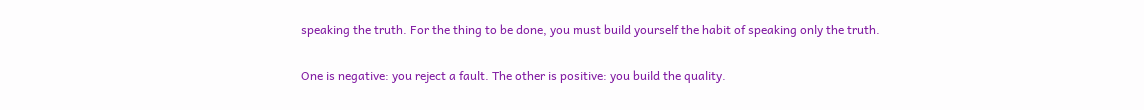speaking the truth. For the thing to be done, you must build yourself the habit of speaking only the truth.

One is negative: you reject a fault. The other is positive: you build the quality.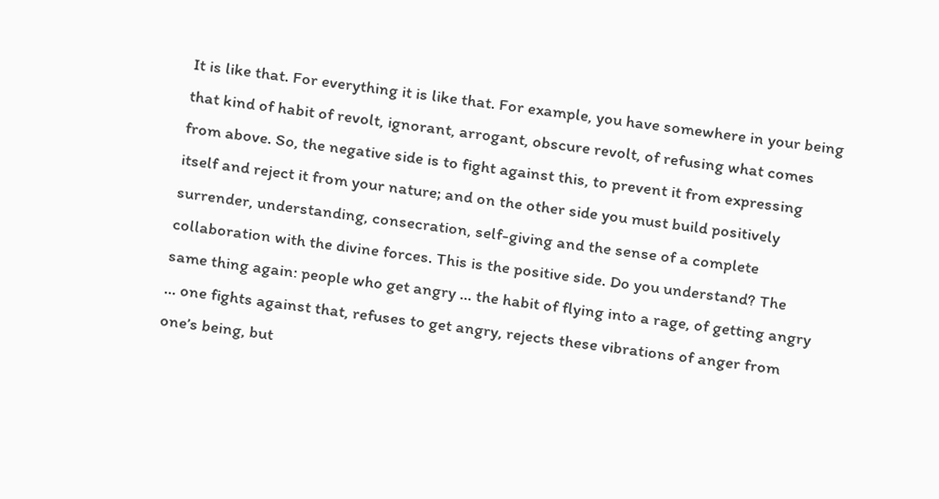It is like that. For everything it is like that. For example, you have somewhere in your being that kind of habit of revolt, ignorant, arrogant, obscure revolt, of refusing what comes from above. So, the negative side is to fight against this, to prevent it from expressing itself and reject it from your nature; and on the other side you must build positively surrender, understanding, consecration, self-giving and the sense of a complete collaboration with the divine forces. This is the positive side. Do you understand? The same thing again: people who get angry … the habit of flying into a rage, of getting angry … one fights against that, refuses to get angry, rejects these vibrations of anger from one’s being, but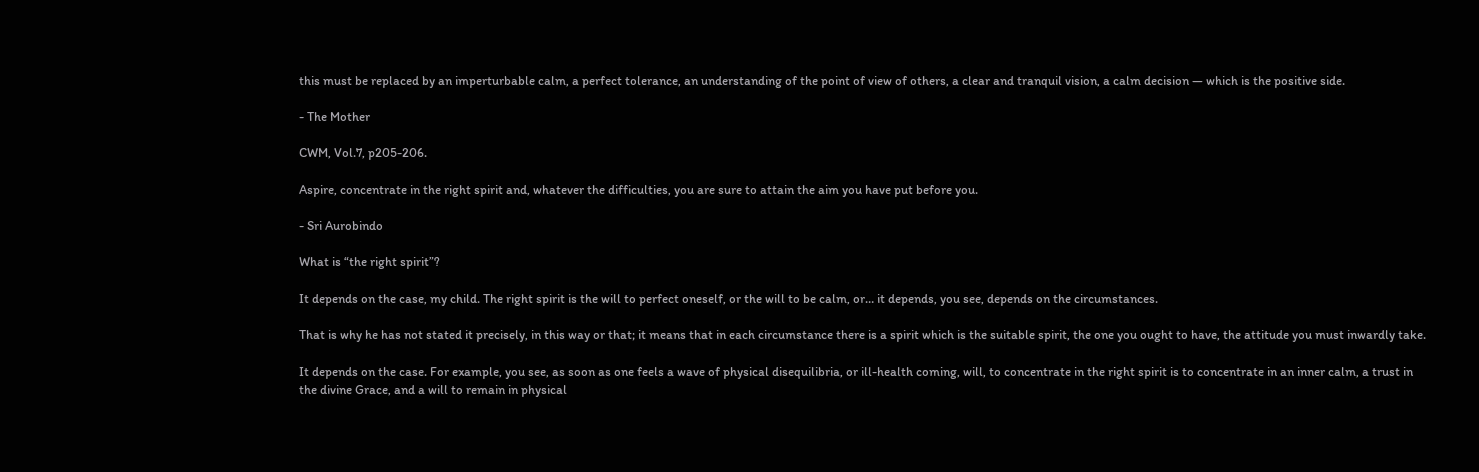this must be replaced by an imperturbable calm, a perfect tolerance, an understanding of the point of view of others, a clear and tranquil vision, a calm decision — which is the positive side.

- The Mother

CWM, Vol.7, p205-206.

Aspire, concentrate in the right spirit and, whatever the difficulties, you are sure to attain the aim you have put before you.

- Sri Aurobindo

What is “the right spirit”?

It depends on the case, my child. The right spirit is the will to perfect oneself, or the will to be calm, or… it depends, you see, depends on the circumstances.

That is why he has not stated it precisely, in this way or that; it means that in each circumstance there is a spirit which is the suitable spirit, the one you ought to have, the attitude you must inwardly take.

It depends on the case. For example, you see, as soon as one feels a wave of physical disequilibria, or ill-health coming, will, to concentrate in the right spirit is to concentrate in an inner calm, a trust in the divine Grace, and a will to remain in physical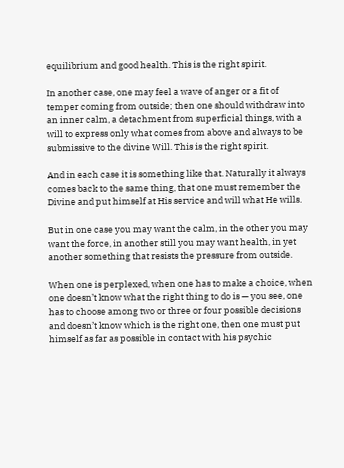equilibrium and good health. This is the right spirit.

In another case, one may feel a wave of anger or a fit of temper coming from outside; then one should withdraw into an inner calm, a detachment from superficial things, with a will to express only what comes from above and always to be submissive to the divine Will. This is the right spirit.

And in each case it is something like that. Naturally it always comes back to the same thing, that one must remember the Divine and put himself at His service and will what He wills.

But in one case you may want the calm, in the other you may want the force, in another still you may want health, in yet another something that resists the pressure from outside.

When one is perplexed, when one has to make a choice, when one doesn’t know what the right thing to do is — you see, one has to choose among two or three or four possible decisions and doesn’t know which is the right one, then one must put himself as far as possible in contact with his psychic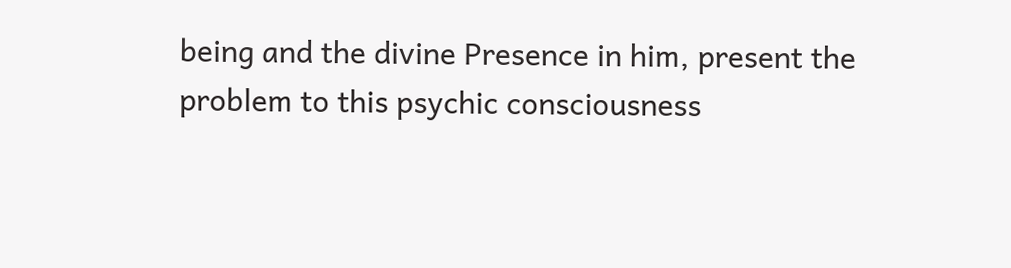being and the divine Presence in him, present the problem to this psychic consciousness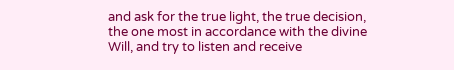and ask for the true light, the true decision, the one most in accordance with the divine Will, and try to listen and receive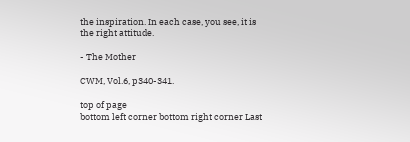the inspiration. In each case, you see, it is the right attitude.

- The Mother

CWM, Vol.6, p340-341.

top of page
bottom left corner bottom right corner Last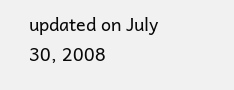updated on July 30, 2008